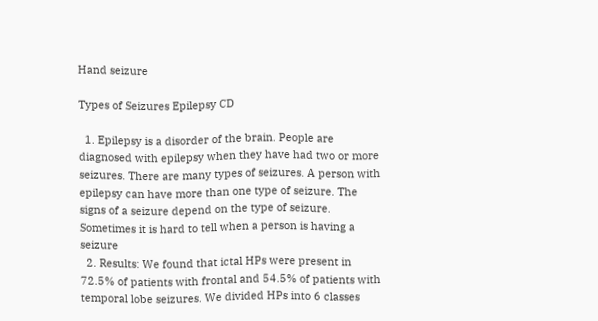Hand seizure

Types of Seizures Epilepsy CD

  1. Epilepsy is a disorder of the brain. People are diagnosed with epilepsy when they have had two or more seizures. There are many types of seizures. A person with epilepsy can have more than one type of seizure. The signs of a seizure depend on the type of seizure. Sometimes it is hard to tell when a person is having a seizure
  2. Results: We found that ictal HPs were present in 72.5% of patients with frontal and 54.5% of patients with temporal lobe seizures. We divided HPs into 6 classes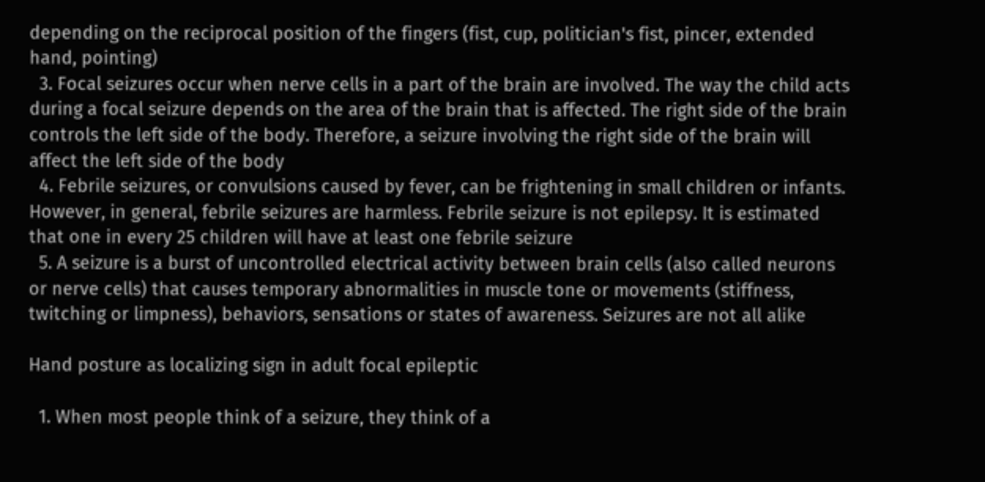depending on the reciprocal position of the fingers (fist, cup, politician's fist, pincer, extended hand, pointing)
  3. Focal seizures occur when nerve cells in a part of the brain are involved. The way the child acts during a focal seizure depends on the area of the brain that is affected. The right side of the brain controls the left side of the body. Therefore, a seizure involving the right side of the brain will affect the left side of the body
  4. Febrile seizures, or convulsions caused by fever, can be frightening in small children or infants. However, in general, febrile seizures are harmless. Febrile seizure is not epilepsy. It is estimated that one in every 25 children will have at least one febrile seizure
  5. A seizure is a burst of uncontrolled electrical activity between brain cells (also called neurons or nerve cells) that causes temporary abnormalities in muscle tone or movements (stiffness, twitching or limpness), behaviors, sensations or states of awareness. Seizures are not all alike

Hand posture as localizing sign in adult focal epileptic

  1. When most people think of a seizure, they think of a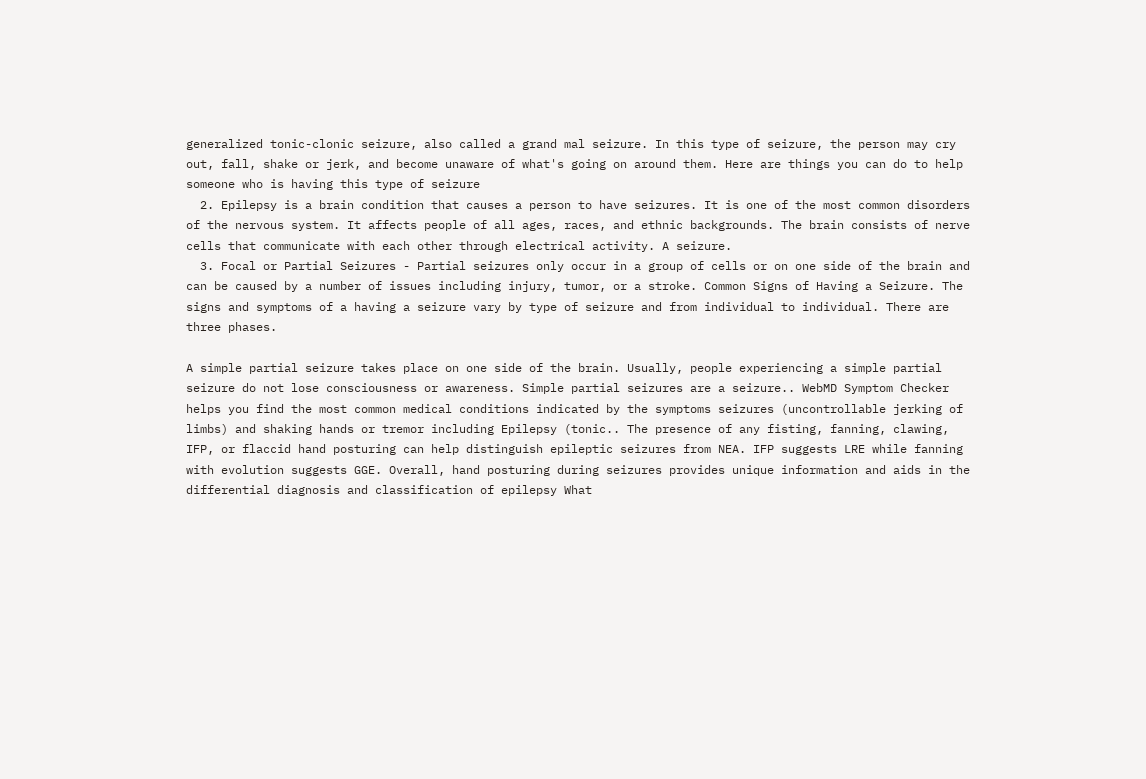generalized tonic-clonic seizure, also called a grand mal seizure. In this type of seizure, the person may cry out, fall, shake or jerk, and become unaware of what's going on around them. Here are things you can do to help someone who is having this type of seizure
  2. Epilepsy is a brain condition that causes a person to have seizures. It is one of the most common disorders of the nervous system. It affects people of all ages, races, and ethnic backgrounds. The brain consists of nerve cells that communicate with each other through electrical activity. A seizure.
  3. Focal or Partial Seizures - Partial seizures only occur in a group of cells or on one side of the brain and can be caused by a number of issues including injury, tumor, or a stroke. Common Signs of Having a Seizure. The signs and symptoms of a having a seizure vary by type of seizure and from individual to individual. There are three phases.

A simple partial seizure takes place on one side of the brain. Usually, people experiencing a simple partial seizure do not lose consciousness or awareness. Simple partial seizures are a seizure.. WebMD Symptom Checker helps you find the most common medical conditions indicated by the symptoms seizures (uncontrollable jerking of limbs) and shaking hands or tremor including Epilepsy (tonic.. The presence of any fisting, fanning, clawing, IFP, or flaccid hand posturing can help distinguish epileptic seizures from NEA. IFP suggests LRE while fanning with evolution suggests GGE. Overall, hand posturing during seizures provides unique information and aids in the differential diagnosis and classification of epilepsy What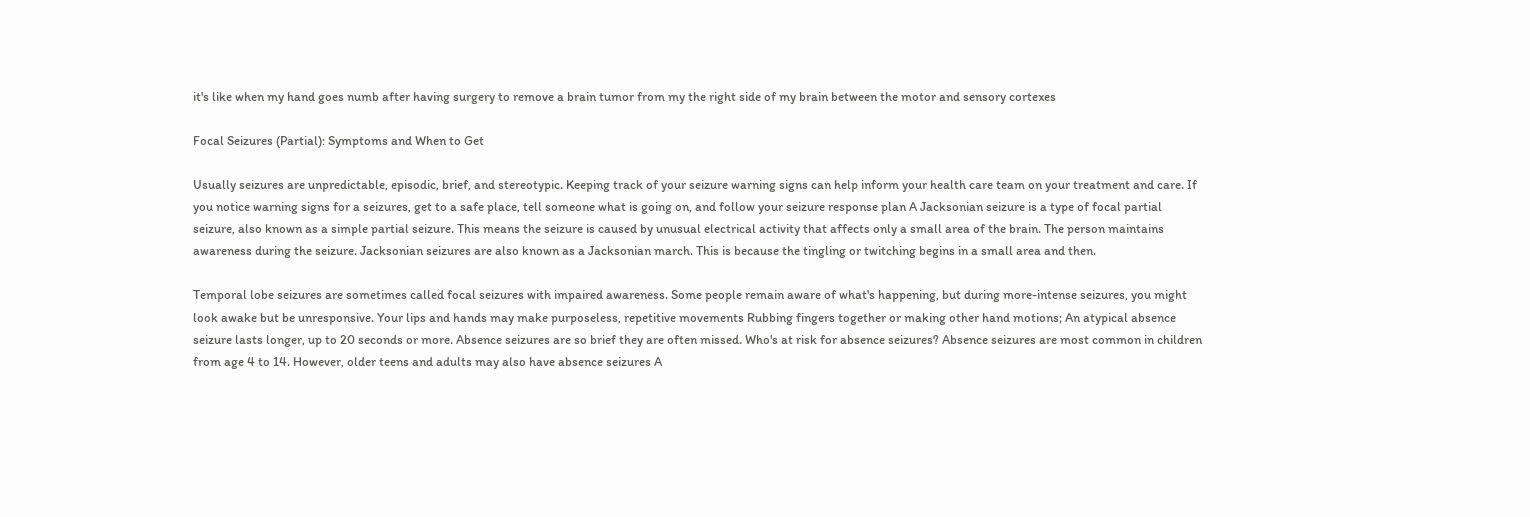it's like when my hand goes numb after having surgery to remove a brain tumor from my the right side of my brain between the motor and sensory cortexes

Focal Seizures (Partial): Symptoms and When to Get

Usually seizures are unpredictable, episodic, brief, and stereotypic. Keeping track of your seizure warning signs can help inform your health care team on your treatment and care. If you notice warning signs for a seizures, get to a safe place, tell someone what is going on, and follow your seizure response plan A Jacksonian seizure is a type of focal partial seizure, also known as a simple partial seizure. This means the seizure is caused by unusual electrical activity that affects only a small area of the brain. The person maintains awareness during the seizure. Jacksonian seizures are also known as a Jacksonian march. This is because the tingling or twitching begins in a small area and then.

Temporal lobe seizures are sometimes called focal seizures with impaired awareness. Some people remain aware of what's happening, but during more-intense seizures, you might look awake but be unresponsive. Your lips and hands may make purposeless, repetitive movements Rubbing fingers together or making other hand motions; An atypical absence seizure lasts longer, up to 20 seconds or more. Absence seizures are so brief they are often missed. Who's at risk for absence seizures? Absence seizures are most common in children from age 4 to 14. However, older teens and adults may also have absence seizures A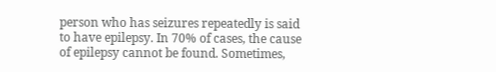person who has seizures repeatedly is said to have epilepsy. In 70% of cases, the cause of epilepsy cannot be found. Sometimes,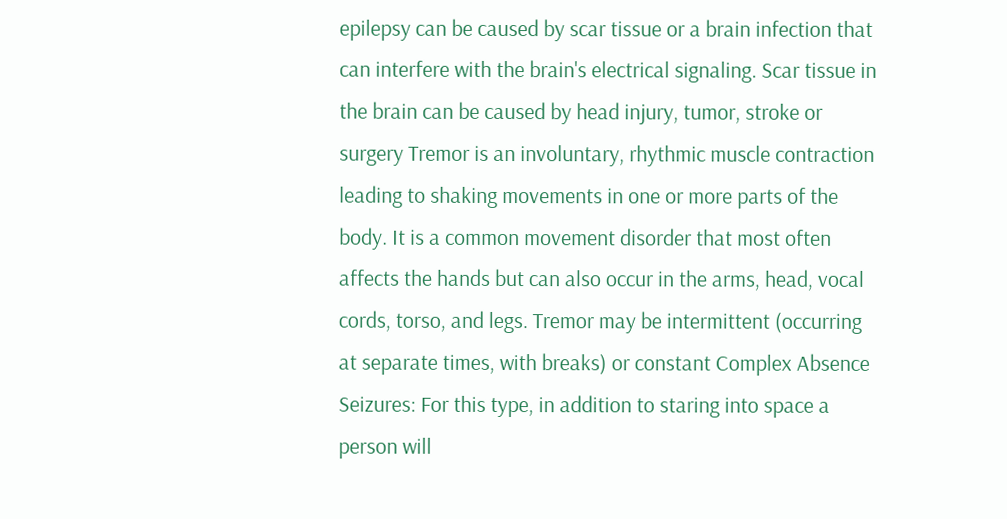epilepsy can be caused by scar tissue or a brain infection that can interfere with the brain's electrical signaling. Scar tissue in the brain can be caused by head injury, tumor, stroke or surgery Tremor is an involuntary, rhythmic muscle contraction leading to shaking movements in one or more parts of the body. It is a common movement disorder that most often affects the hands but can also occur in the arms, head, vocal cords, torso, and legs. Tremor may be intermittent (occurring at separate times, with breaks) or constant Complex Absence Seizures: For this type, in addition to staring into space a person will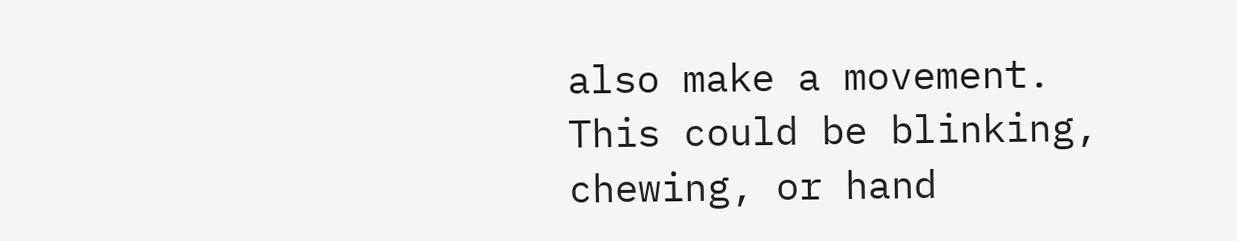also make a movement. This could be blinking, chewing, or hand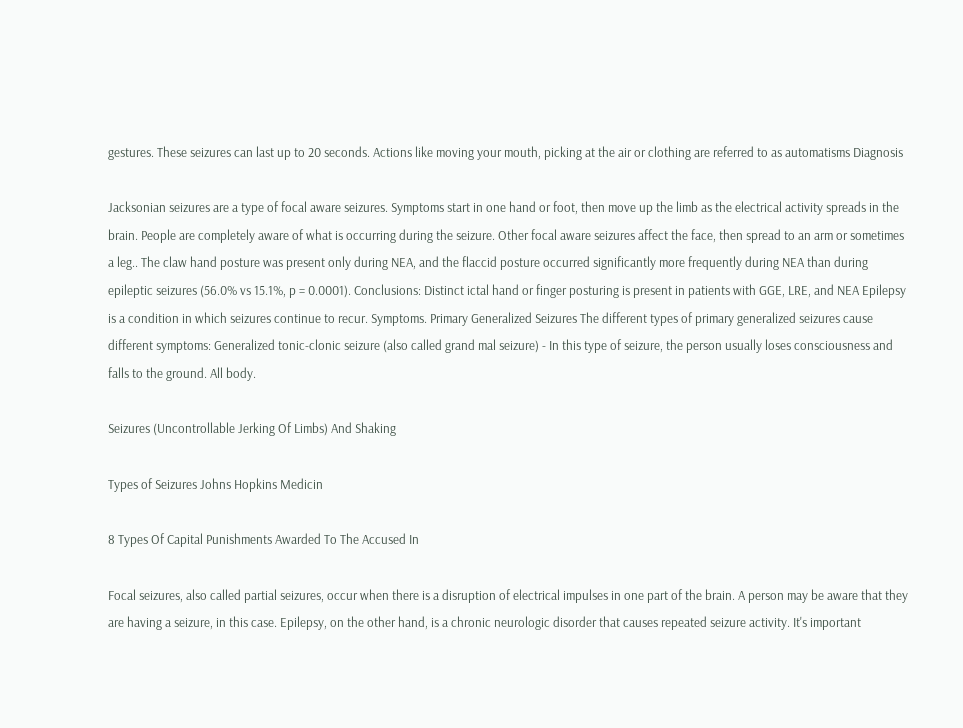gestures. These seizures can last up to 20 seconds. Actions like moving your mouth, picking at the air or clothing are referred to as automatisms Diagnosis

Jacksonian seizures are a type of focal aware seizures. Symptoms start in one hand or foot, then move up the limb as the electrical activity spreads in the brain. People are completely aware of what is occurring during the seizure. Other focal aware seizures affect the face, then spread to an arm or sometimes a leg.. The claw hand posture was present only during NEA, and the flaccid posture occurred significantly more frequently during NEA than during epileptic seizures (56.0% vs 15.1%, p = 0.0001). Conclusions: Distinct ictal hand or finger posturing is present in patients with GGE, LRE, and NEA Epilepsy is a condition in which seizures continue to recur. Symptoms. Primary Generalized Seizures The different types of primary generalized seizures cause different symptoms: Generalized tonic-clonic seizure (also called grand mal seizure) - In this type of seizure, the person usually loses consciousness and falls to the ground. All body.

Seizures (Uncontrollable Jerking Of Limbs) And Shaking

Types of Seizures Johns Hopkins Medicin

8 Types Of Capital Punishments Awarded To The Accused In

Focal seizures, also called partial seizures, occur when there is a disruption of electrical impulses in one part of the brain. A person may be aware that they are having a seizure, in this case. Epilepsy, on the other hand, is a chronic neurologic disorder that causes repeated seizure activity. It's important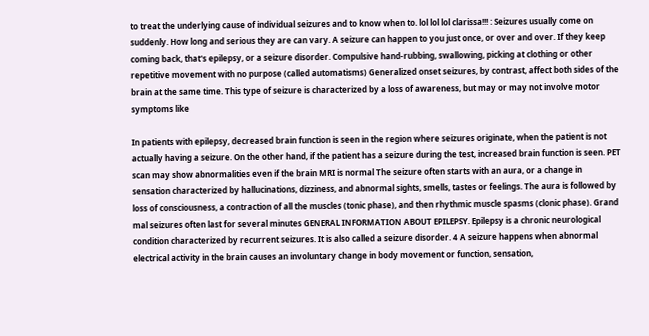to treat the underlying cause of individual seizures and to know when to. lol lol lol clarissa!!! : Seizures usually come on suddenly. How long and serious they are can vary. A seizure can happen to you just once, or over and over. If they keep coming back, that's epilepsy, or a seizure disorder. Compulsive hand-rubbing, swallowing, picking at clothing or other repetitive movement with no purpose (called automatisms) Generalized onset seizures, by contrast, affect both sides of the brain at the same time. This type of seizure is characterized by a loss of awareness, but may or may not involve motor symptoms like

In patients with epilepsy, decreased brain function is seen in the region where seizures originate, when the patient is not actually having a seizure. On the other hand, if the patient has a seizure during the test, increased brain function is seen. PET scan may show abnormalities even if the brain MRI is normal The seizure often starts with an aura, or a change in sensation characterized by hallucinations, dizziness, and abnormal sights, smells, tastes or feelings. The aura is followed by loss of consciousness, a contraction of all the muscles (tonic phase), and then rhythmic muscle spasms (clonic phase). Grand mal seizures often last for several minutes GENERAL INFORMATION ABOUT EPILEPSY. Epilepsy is a chronic neurological condition characterized by recurrent seizures. It is also called a seizure disorder. 4 A seizure happens when abnormal electrical activity in the brain causes an involuntary change in body movement or function, sensation,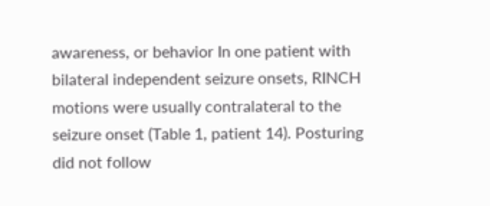awareness, or behavior In one patient with bilateral independent seizure onsets, RINCH motions were usually contralateral to the seizure onset (Table 1, patient 14). Posturing did not follow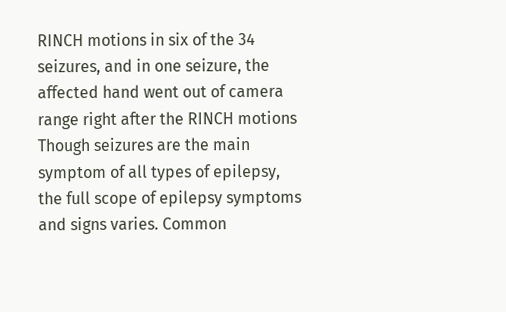RINCH motions in six of the 34 seizures, and in one seizure, the affected hand went out of camera range right after the RINCH motions Though seizures are the main symptom of all types of epilepsy, the full scope of epilepsy symptoms and signs varies. Common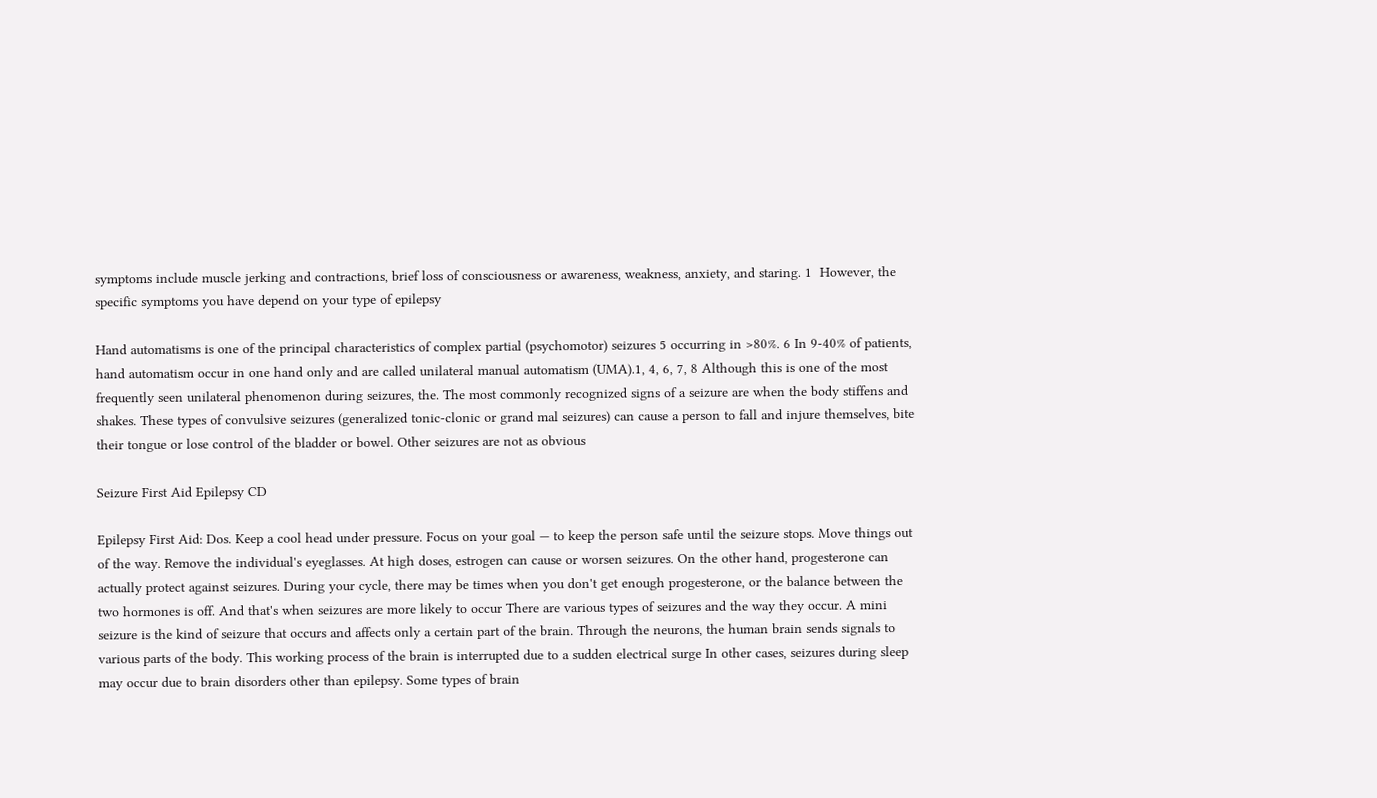symptoms include muscle jerking and contractions, brief loss of consciousness or awareness, weakness, anxiety, and staring. 1  However, the specific symptoms you have depend on your type of epilepsy

Hand automatisms is one of the principal characteristics of complex partial (psychomotor) seizures 5 occurring in >80%. 6 In 9-40% of patients, hand automatism occur in one hand only and are called unilateral manual automatism (UMA).1, 4, 6, 7, 8 Although this is one of the most frequently seen unilateral phenomenon during seizures, the. The most commonly recognized signs of a seizure are when the body stiffens and shakes. These types of convulsive seizures (generalized tonic-clonic or grand mal seizures) can cause a person to fall and injure themselves, bite their tongue or lose control of the bladder or bowel. Other seizures are not as obvious

Seizure First Aid Epilepsy CD

Epilepsy First Aid: Dos. Keep a cool head under pressure. Focus on your goal — to keep the person safe until the seizure stops. Move things out of the way. Remove the individual's eyeglasses. At high doses, estrogen can cause or worsen seizures. On the other hand, progesterone can actually protect against seizures. During your cycle, there may be times when you don't get enough progesterone, or the balance between the two hormones is off. And that's when seizures are more likely to occur There are various types of seizures and the way they occur. A mini seizure is the kind of seizure that occurs and affects only a certain part of the brain. Through the neurons, the human brain sends signals to various parts of the body. This working process of the brain is interrupted due to a sudden electrical surge In other cases, seizures during sleep may occur due to brain disorders other than epilepsy. Some types of brain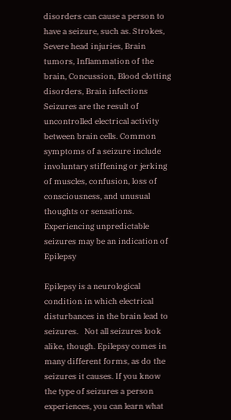disorders can cause a person to have a seizure, such as. Strokes, Severe head injuries, Brain tumors, Inflammation of the brain, Concussion, Blood clotting disorders, Brain infections Seizures are the result of uncontrolled electrical activity between brain cells. Common symptoms of a seizure include involuntary stiffening or jerking of muscles, confusion, loss of consciousness, and unusual thoughts or sensations. Experiencing unpredictable seizures may be an indication of Epilepsy

Epilepsy is a neurological condition in which electrical disturbances in the brain lead to seizures.   Not all seizures look alike, though. Epilepsy comes in many different forms, as do the seizures it causes. If you know the type of seizures a person experiences, you can learn what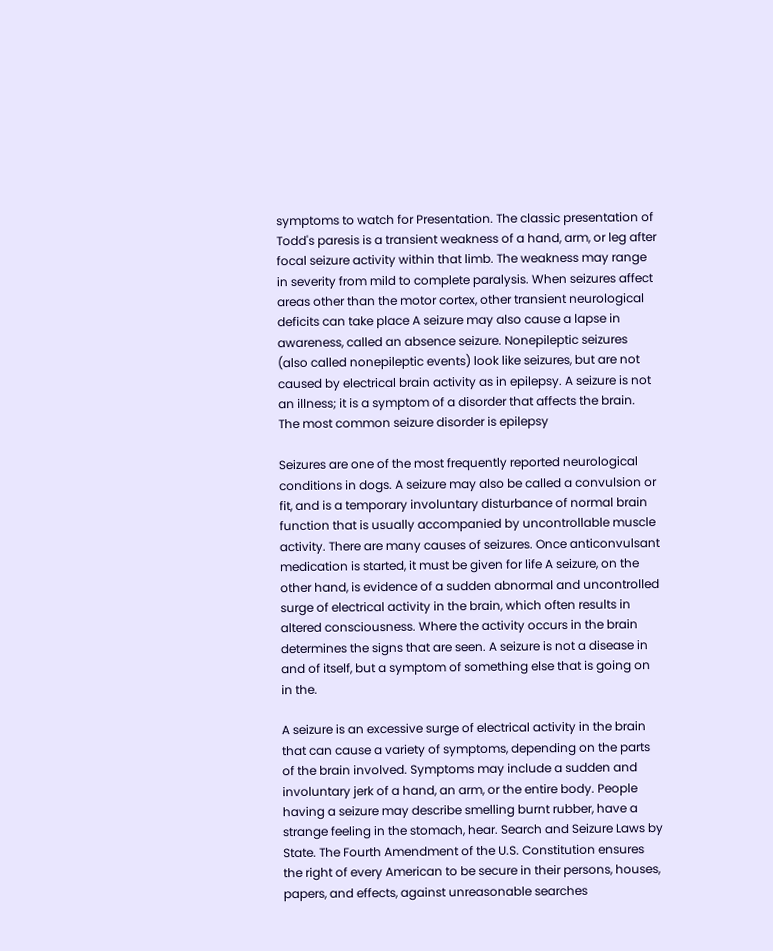symptoms to watch for Presentation. The classic presentation of Todd's paresis is a transient weakness of a hand, arm, or leg after focal seizure activity within that limb. The weakness may range in severity from mild to complete paralysis. When seizures affect areas other than the motor cortex, other transient neurological deficits can take place A seizure may also cause a lapse in awareness, called an absence seizure. Nonepileptic seizures (also called nonepileptic events) look like seizures, but are not caused by electrical brain activity as in epilepsy. A seizure is not an illness; it is a symptom of a disorder that affects the brain. The most common seizure disorder is epilepsy

Seizures are one of the most frequently reported neurological conditions in dogs. A seizure may also be called a convulsion or fit, and is a temporary involuntary disturbance of normal brain function that is usually accompanied by uncontrollable muscle activity. There are many causes of seizures. Once anticonvulsant medication is started, it must be given for life A seizure, on the other hand, is evidence of a sudden abnormal and uncontrolled surge of electrical activity in the brain, which often results in altered consciousness. Where the activity occurs in the brain determines the signs that are seen. A seizure is not a disease in and of itself, but a symptom of something else that is going on in the.

A seizure is an excessive surge of electrical activity in the brain that can cause a variety of symptoms, depending on the parts of the brain involved. Symptoms may include a sudden and involuntary jerk of a hand, an arm, or the entire body. People having a seizure may describe smelling burnt rubber, have a strange feeling in the stomach, hear. Search and Seizure Laws by State. The Fourth Amendment of the U.S. Constitution ensures the right of every American to be secure in their persons, houses, papers, and effects, against unreasonable searches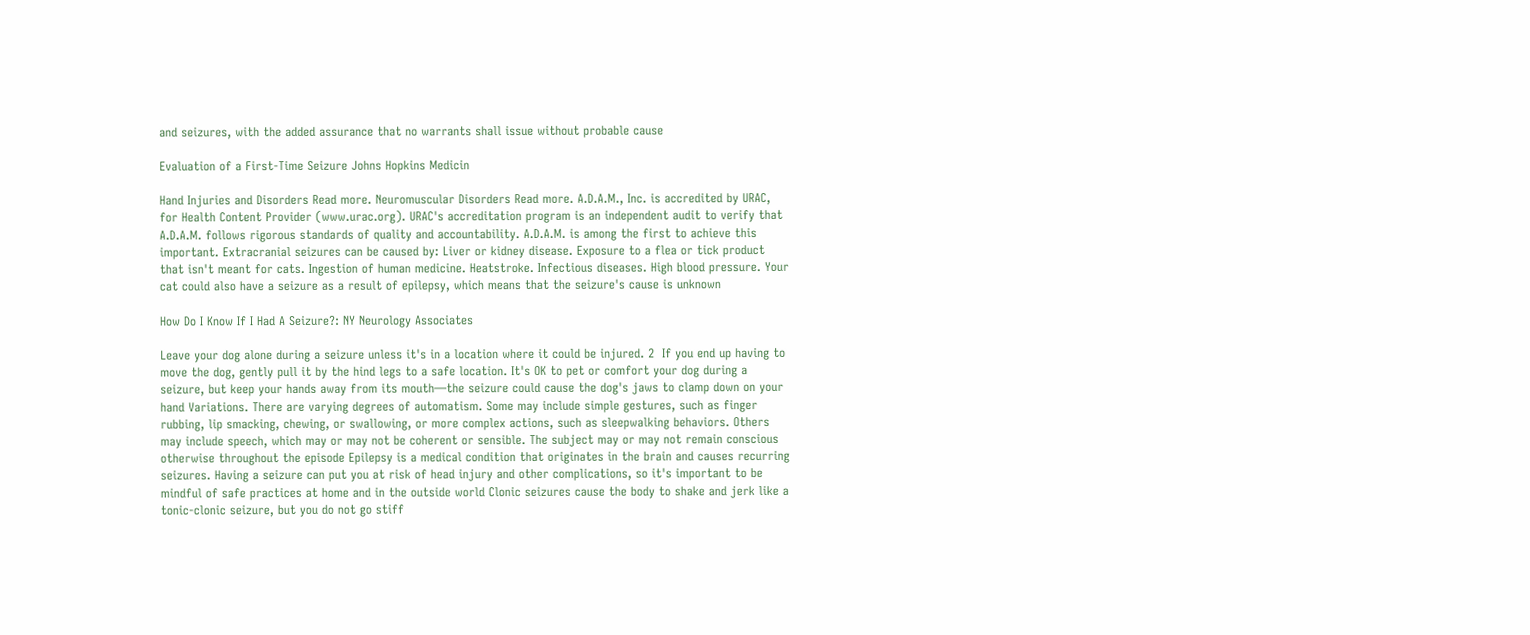and seizures, with the added assurance that no warrants shall issue without probable cause

Evaluation of a First-Time Seizure Johns Hopkins Medicin

Hand Injuries and Disorders Read more. Neuromuscular Disorders Read more. A.D.A.M., Inc. is accredited by URAC, for Health Content Provider (www.urac.org). URAC's accreditation program is an independent audit to verify that A.D.A.M. follows rigorous standards of quality and accountability. A.D.A.M. is among the first to achieve this important. Extracranial seizures can be caused by: Liver or kidney disease. Exposure to a flea or tick product that isn't meant for cats. Ingestion of human medicine. Heatstroke. Infectious diseases. High blood pressure. Your cat could also have a seizure as a result of epilepsy, which means that the seizure's cause is unknown

How Do I Know If I Had A Seizure?: NY Neurology Associates

Leave your dog alone during a seizure unless it's in a location where it could be injured. 2  If you end up having to move the dog, gently pull it by the hind legs to a safe location. It's OK to pet or comfort your dog during a seizure, but keep your hands away from its mouth—the seizure could cause the dog's jaws to clamp down on your hand Variations. There are varying degrees of automatism. Some may include simple gestures, such as finger rubbing, lip smacking, chewing, or swallowing, or more complex actions, such as sleepwalking behaviors. Others may include speech, which may or may not be coherent or sensible. The subject may or may not remain conscious otherwise throughout the episode Epilepsy is a medical condition that originates in the brain and causes recurring seizures. Having a seizure can put you at risk of head injury and other complications, so it's important to be mindful of safe practices at home and in the outside world Clonic seizures cause the body to shake and jerk like a tonic-clonic seizure, but you do not go stiff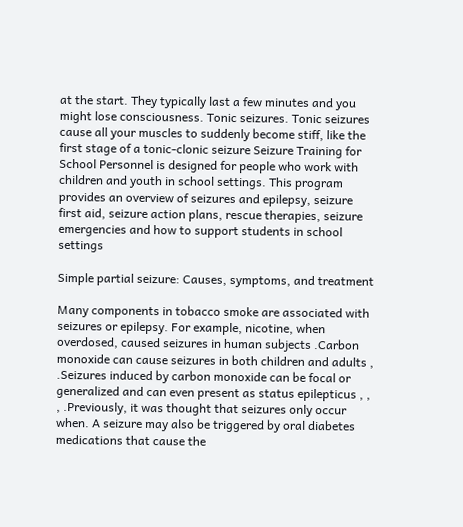at the start. They typically last a few minutes and you might lose consciousness. Tonic seizures. Tonic seizures cause all your muscles to suddenly become stiff, like the first stage of a tonic-clonic seizure Seizure Training for School Personnel is designed for people who work with children and youth in school settings. This program provides an overview of seizures and epilepsy, seizure first aid, seizure action plans, rescue therapies, seizure emergencies and how to support students in school settings

Simple partial seizure: Causes, symptoms, and treatment

Many components in tobacco smoke are associated with seizures or epilepsy. For example, nicotine, when overdosed, caused seizures in human subjects .Carbon monoxide can cause seizures in both children and adults , .Seizures induced by carbon monoxide can be focal or generalized and can even present as status epilepticus , , , .Previously, it was thought that seizures only occur when. A seizure may also be triggered by oral diabetes medications that cause the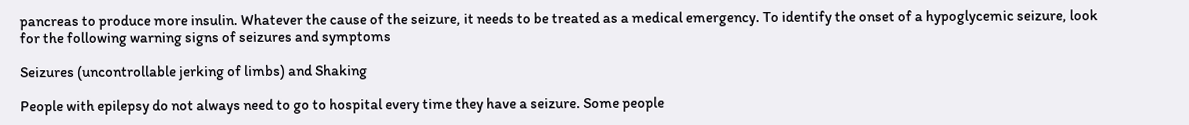pancreas to produce more insulin. Whatever the cause of the seizure, it needs to be treated as a medical emergency. To identify the onset of a hypoglycemic seizure, look for the following warning signs of seizures and symptoms

Seizures (uncontrollable jerking of limbs) and Shaking

People with epilepsy do not always need to go to hospital every time they have a seizure. Some people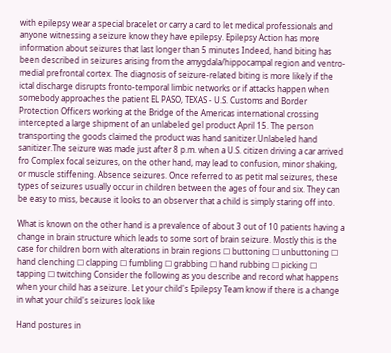with epilepsy wear a special bracelet or carry a card to let medical professionals and anyone witnessing a seizure know they have epilepsy. Epilepsy Action has more information about seizures that last longer than 5 minutes Indeed, hand biting has been described in seizures arising from the amygdala/hippocampal region and ventro-medial prefrontal cortex. The diagnosis of seizure-related biting is more likely if the ictal discharge disrupts fronto-temporal limbic networks or if attacks happen when somebody approaches the patient EL PASO, TEXAS - U.S. Customs and Border Protection Officers working at the Bridge of the Americas international crossing intercepted a large shipment of an unlabeled gel product April 15. The person transporting the goods claimed the product was hand sanitizer.Unlabeled hand sanitizer.The seizure was made just after 8 p.m. when a U.S. citizen driving a car arrived fro Complex focal seizures, on the other hand, may lead to confusion, minor shaking, or muscle stiffening. Absence seizures. Once referred to as petit mal seizures, these types of seizures usually occur in children between the ages of four and six. They can be easy to miss, because it looks to an observer that a child is simply staring off into.

What is known on the other hand is a prevalence of about 3 out of 10 patients having a change in brain structure which leads to some sort of brain seizure. Mostly this is the case for children born with alterations in brain regions ☐ buttoning ☐ unbuttoning ☐ hand clenching ☐ clapping ☐ fumbling ☐ grabbing ☐ hand rubbing ☐ picking ☐ tapping ☐ twitching Consider the following as you describe and record what happens when your child has a seizure. Let your child's Epilepsy Team know if there is a change in what your child's seizures look like

Hand postures in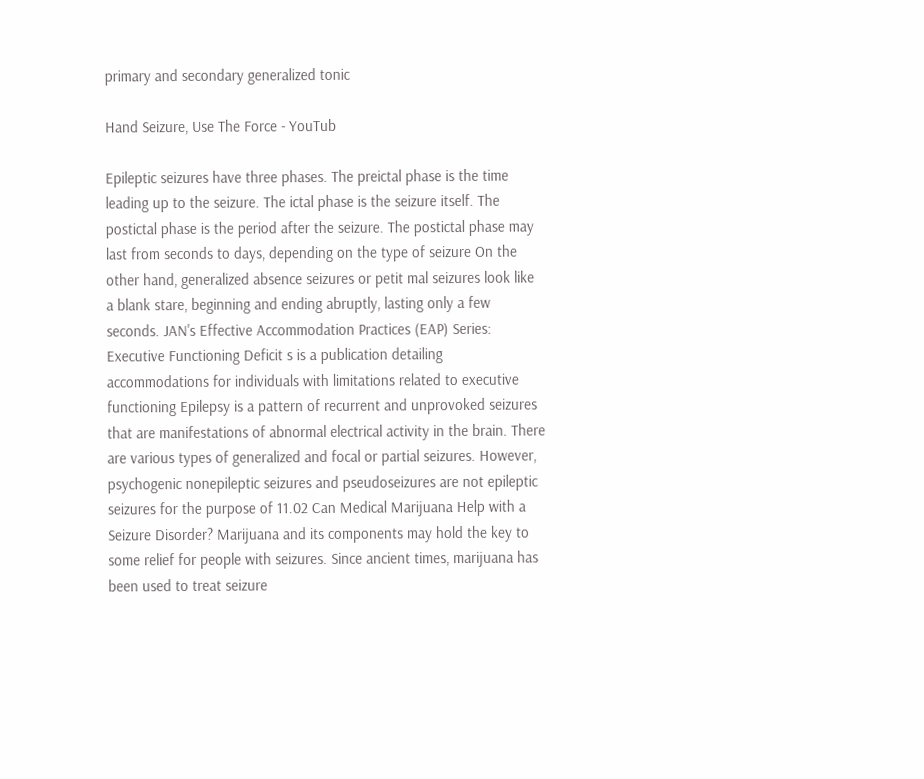primary and secondary generalized tonic

Hand Seizure, Use The Force - YouTub

Epileptic seizures have three phases. The preictal phase is the time leading up to the seizure. The ictal phase is the seizure itself. The postictal phase is the period after the seizure. The postictal phase may last from seconds to days, depending on the type of seizure On the other hand, generalized absence seizures or petit mal seizures look like a blank stare, beginning and ending abruptly, lasting only a few seconds. JAN's Effective Accommodation Practices (EAP) Series: Executive Functioning Deficit s is a publication detailing accommodations for individuals with limitations related to executive functioning Epilepsy is a pattern of recurrent and unprovoked seizures that are manifestations of abnormal electrical activity in the brain. There are various types of generalized and focal or partial seizures. However, psychogenic nonepileptic seizures and pseudoseizures are not epileptic seizures for the purpose of 11.02 Can Medical Marijuana Help with a Seizure Disorder? Marijuana and its components may hold the key to some relief for people with seizures. Since ancient times, marijuana has been used to treat seizure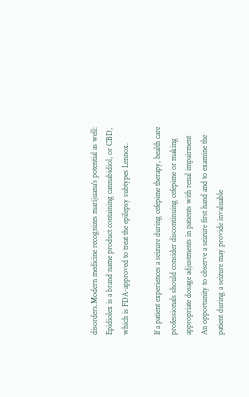disorders.Modern medicine recognizes marijuana's potential as well: Epidiolex is a brand name product containing cannabidiol, or CBD, which is FDA-approved to treat the epilepsy subtypes Lennox.

If a patient experiences a seizure during cefepime therapy, health care professionals should consider discontinuing cefepime or making appropriate dosage adjustments in patients with renal impairment An opportunity to observe a seizure first hand and to examine the patient during a seizure may provide invaluable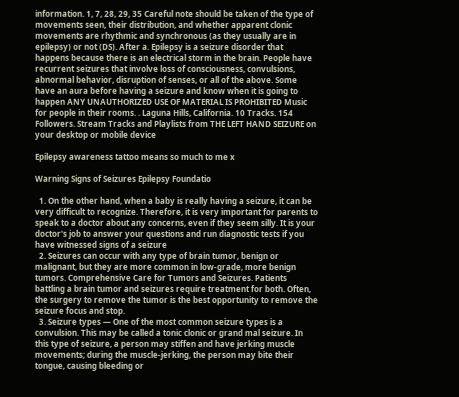information. 1, 7, 28, 29, 35 Careful note should be taken of the type of movements seen, their distribution, and whether apparent clonic movements are rhythmic and synchronous (as they usually are in epilepsy) or not (DS). After a. Epilepsy is a seizure disorder that happens because there is an electrical storm in the brain. People have recurrent seizures that involve loss of consciousness, convulsions, abnormal behavior, disruption of senses, or all of the above. Some have an aura before having a seizure and know when it is going to happen ANY UNAUTHORIZED USE OF MATERIAL IS PROHIBITED Music for people in their rooms. . Laguna Hills, California. 10 Tracks. 154 Followers. Stream Tracks and Playlists from THE LEFT HAND SEIZURE on your desktop or mobile device

Epilepsy awareness tattoo means so much to me x

Warning Signs of Seizures Epilepsy Foundatio

  1. On the other hand, when a baby is really having a seizure, it can be very difficult to recognize. Therefore, it is very important for parents to speak to a doctor about any concerns, even if they seem silly. It is your doctor's job to answer your questions and run diagnostic tests if you have witnessed signs of a seizure
  2. Seizures can occur with any type of brain tumor, benign or malignant, but they are more common in low-grade, more benign tumors. Comprehensive Care for Tumors and Seizures. Patients battling a brain tumor and seizures require treatment for both. Often, the surgery to remove the tumor is the best opportunity to remove the seizure focus and stop.
  3. Seizure types — One of the most common seizure types is a convulsion. This may be called a tonic clonic or grand mal seizure. In this type of seizure, a person may stiffen and have jerking muscle movements; during the muscle-jerking, the person may bite their tongue, causing bleeding or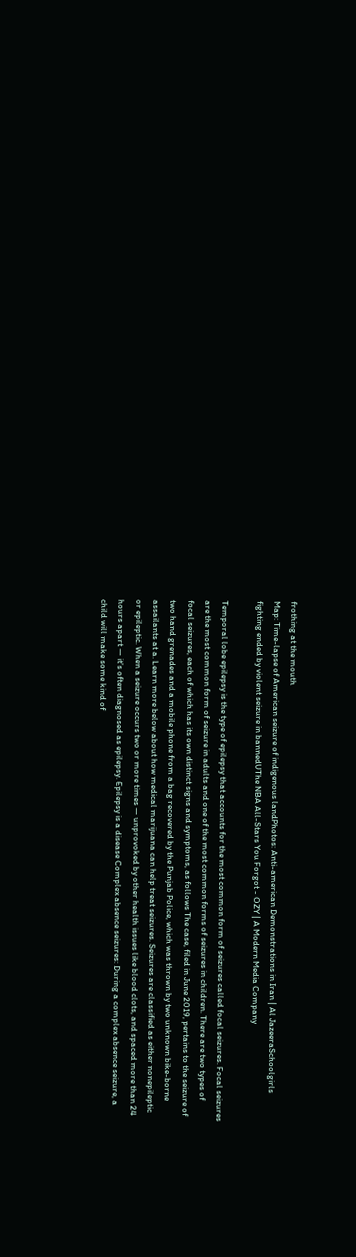frothing at the mouth
Map: Time-lapse of American seizure of indigenous landPhotos: Anti-american Demonstrations in Iran | Al JazeeraSchoolgirls fighting ended by violent seizure in bannedUThe NBA All-Stars You Forgot - OZY | A Modern Media Company

Temporal lobe epilepsy is the type of epilepsy that accounts for the most common form of seizures called focal seizures. Focal seizures are the most common form of seizure in adults and one of the most common forms of seizures in children. There are two types of focal seizures, each of which has its own distinct signs and symptoms, as follows The case, filed in June 2019, pertains to the seizure of two hand grenades and a mobile phone from a bag recovered by the Punjab Police, which was thrown by two unknown bike-borne assailants at a. Learn more below about how medical marijuana can help treat seizures. Seizures are classified as either nonepileptic or epileptic. When a seizure occurs two or more times — unprovoked by other health issues like blood clots, and spaced more than 24 hours apart — it's often diagnosed as epilepsy. Epilepsy is a disease Complex absence seizures: During a complex absence seizure, a child will make some kind of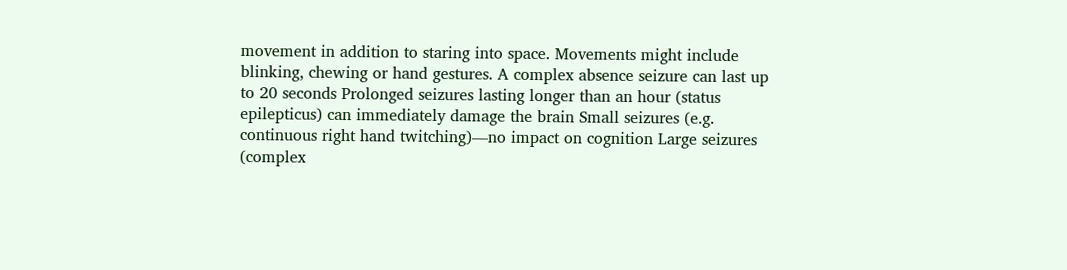movement in addition to staring into space. Movements might include blinking, chewing or hand gestures. A complex absence seizure can last up to 20 seconds Prolonged seizures lasting longer than an hour (status epilepticus) can immediately damage the brain Small seizures (e.g. continuous right hand twitching)—no impact on cognition Large seizures (complex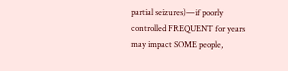partial seizures)—if poorly controlled FREQUENT for years may impact SOME people,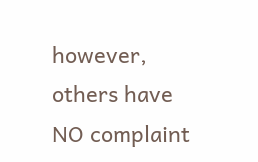however, others have NO complaint